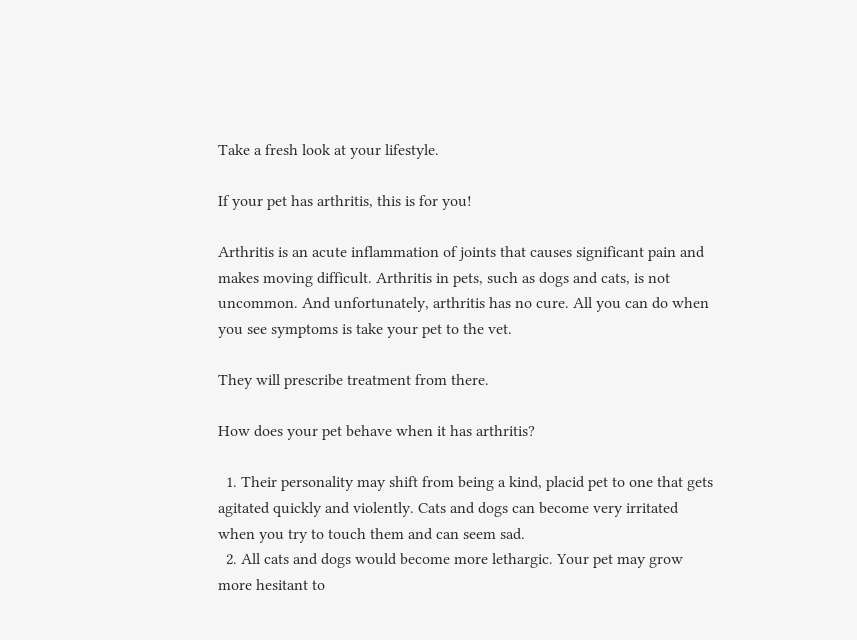Take a fresh look at your lifestyle.

If your pet has arthritis, this is for you!

Arthritis is an acute inflammation of joints that causes significant pain and makes moving difficult. Arthritis in pets, such as dogs and cats, is not uncommon. And unfortunately, arthritis has no cure. All you can do when you see symptoms is take your pet to the vet.

They will prescribe treatment from there.

How does your pet behave when it has arthritis?

  1. Their personality may shift from being a kind, placid pet to one that gets agitated quickly and violently. Cats and dogs can become very irritated when you try to touch them and can seem sad.
  2. All cats and dogs would become more lethargic. Your pet may grow more hesitant to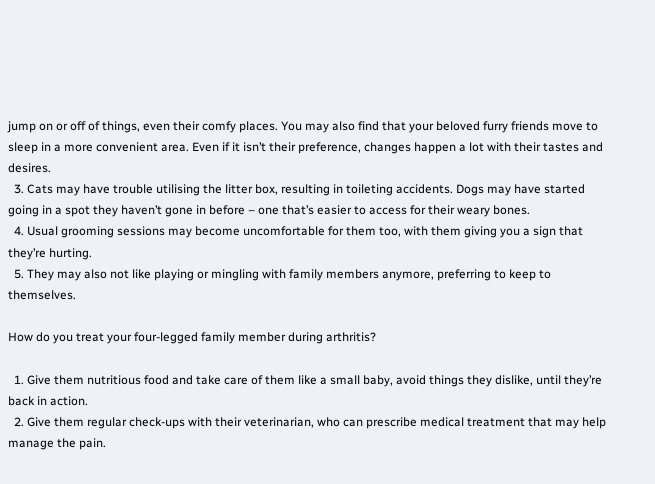jump on or off of things, even their comfy places. You may also find that your beloved furry friends move to sleep in a more convenient area. Even if it isn’t their preference, changes happen a lot with their tastes and desires.
  3. Cats may have trouble utilising the litter box, resulting in toileting accidents. Dogs may have started going in a spot they haven’t gone in before – one that’s easier to access for their weary bones.
  4. Usual grooming sessions may become uncomfortable for them too, with them giving you a sign that they’re hurting.
  5. They may also not like playing or mingling with family members anymore, preferring to keep to themselves.

How do you treat your four-legged family member during arthritis?

  1. Give them nutritious food and take care of them like a small baby, avoid things they dislike, until they’re back in action.
  2. Give them regular check-ups with their veterinarian, who can prescribe medical treatment that may help manage the pain.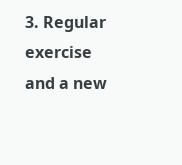3. Regular exercise and a new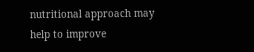nutritional approach may help to improve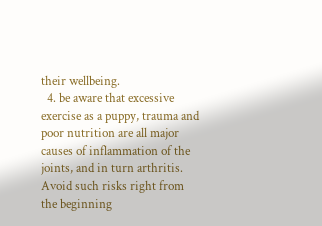their wellbeing.
  4. be aware that excessive exercise as a puppy, trauma and poor nutrition are all major causes of inflammation of the joints, and in turn arthritis. Avoid such risks right from the beginning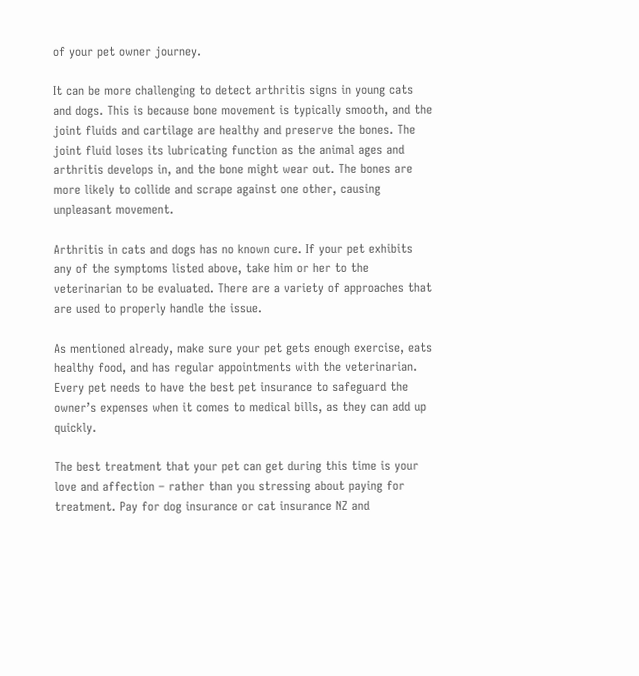of your pet owner journey.

It can be more challenging to detect arthritis signs in young cats and dogs. This is because bone movement is typically smooth, and the joint fluids and cartilage are healthy and preserve the bones. The joint fluid loses its lubricating function as the animal ages and arthritis develops in, and the bone might wear out. The bones are more likely to collide and scrape against one other, causing unpleasant movement.

Arthritis in cats and dogs has no known cure. If your pet exhibits any of the symptoms listed above, take him or her to the veterinarian to be evaluated. There are a variety of approaches that are used to properly handle the issue.

As mentioned already, make sure your pet gets enough exercise, eats healthy food, and has regular appointments with the veterinarian. Every pet needs to have the best pet insurance to safeguard the owner’s expenses when it comes to medical bills, as they can add up quickly.

The best treatment that your pet can get during this time is your love and affection – rather than you stressing about paying for treatment. Pay for dog insurance or cat insurance NZ and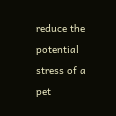reduce the potential stress of a pet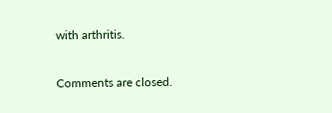with arthritis.

Comments are closed.